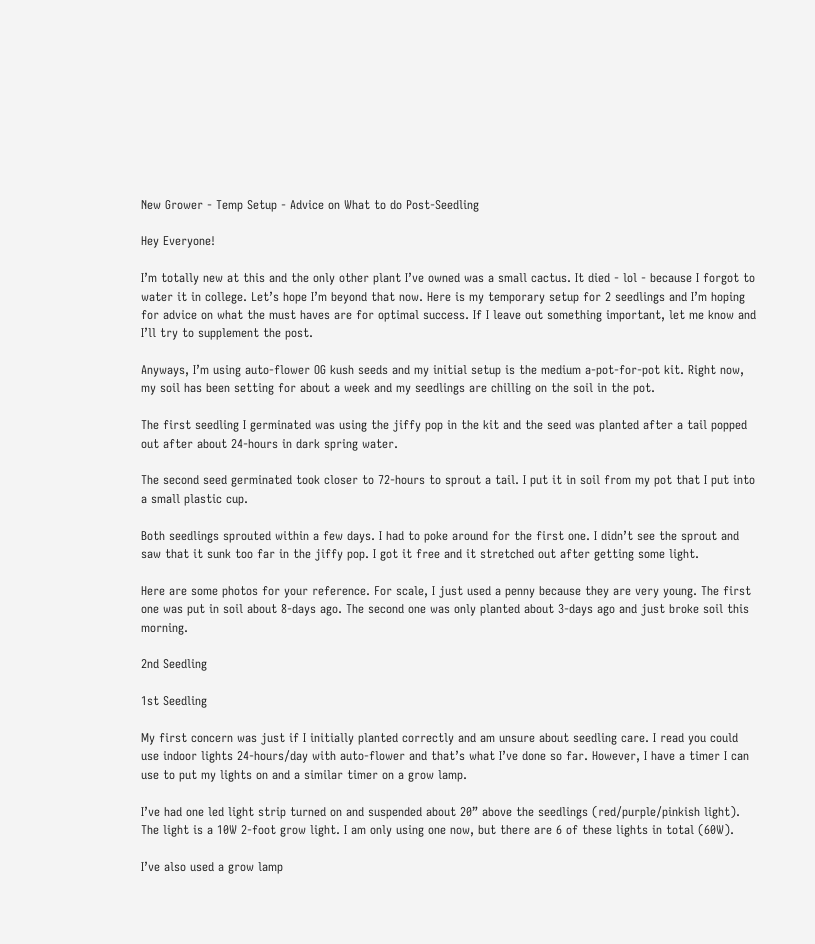New Grower - Temp Setup - Advice on What to do Post-Seedling

Hey Everyone!

I’m totally new at this and the only other plant I’ve owned was a small cactus. It died - lol - because I forgot to water it in college. Let’s hope I’m beyond that now. Here is my temporary setup for 2 seedlings and I’m hoping for advice on what the must haves are for optimal success. If I leave out something important, let me know and I’ll try to supplement the post.

Anyways, I’m using auto-flower OG kush seeds and my initial setup is the medium a-pot-for-pot kit. Right now, my soil has been setting for about a week and my seedlings are chilling on the soil in the pot.

The first seedling I germinated was using the jiffy pop in the kit and the seed was planted after a tail popped out after about 24-hours in dark spring water.

The second seed germinated took closer to 72-hours to sprout a tail. I put it in soil from my pot that I put into a small plastic cup.

Both seedlings sprouted within a few days. I had to poke around for the first one. I didn’t see the sprout and saw that it sunk too far in the jiffy pop. I got it free and it stretched out after getting some light.

Here are some photos for your reference. For scale, I just used a penny because they are very young. The first one was put in soil about 8-days ago. The second one was only planted about 3-days ago and just broke soil this morning.

2nd Seedling

1st Seedling

My first concern was just if I initially planted correctly and am unsure about seedling care. I read you could use indoor lights 24-hours/day with auto-flower and that’s what I’ve done so far. However, I have a timer I can use to put my lights on and a similar timer on a grow lamp.

I’ve had one led light strip turned on and suspended about 20” above the seedlings (red/purple/pinkish light). The light is a 10W 2-foot grow light. I am only using one now, but there are 6 of these lights in total (60W).

I’ve also used a grow lamp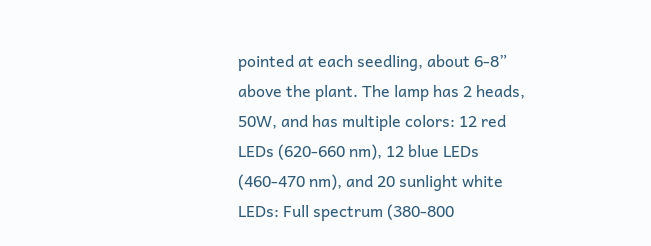pointed at each seedling, about 6-8” above the plant. The lamp has 2 heads, 50W, and has multiple colors: 12 red LEDs (620-660 nm), 12 blue LEDs (460-470 nm), and 20 sunlight white LEDs: Full spectrum (380-800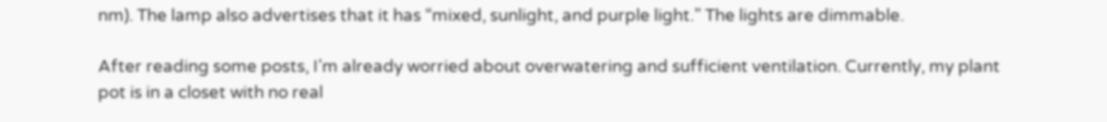nm). The lamp also advertises that it has “mixed, sunlight, and purple light.” The lights are dimmable.

After reading some posts, I’m already worried about overwatering and sufficient ventilation. Currently, my plant pot is in a closet with no real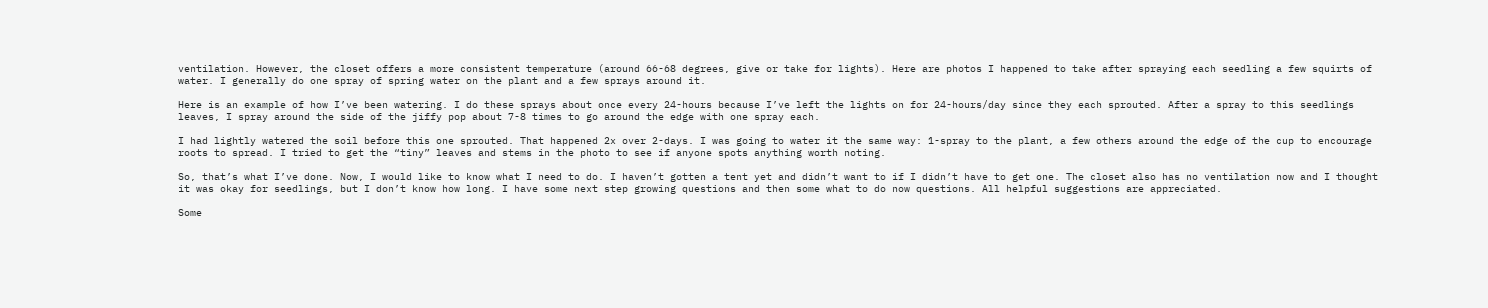ventilation. However, the closet offers a more consistent temperature (around 66-68 degrees, give or take for lights). Here are photos I happened to take after spraying each seedling a few squirts of water. I generally do one spray of spring water on the plant and a few sprays around it.

Here is an example of how I’ve been watering. I do these sprays about once every 24-hours because I’ve left the lights on for 24-hours/day since they each sprouted. After a spray to this seedlings leaves, I spray around the side of the jiffy pop about 7-8 times to go around the edge with one spray each.

I had lightly watered the soil before this one sprouted. That happened 2x over 2-days. I was going to water it the same way: 1-spray to the plant, a few others around the edge of the cup to encourage roots to spread. I tried to get the “tiny” leaves and stems in the photo to see if anyone spots anything worth noting.

So, that’s what I’ve done. Now, I would like to know what I need to do. I haven’t gotten a tent yet and didn’t want to if I didn’t have to get one. The closet also has no ventilation now and I thought it was okay for seedlings, but I don’t know how long. I have some next step growing questions and then some what to do now questions. All helpful suggestions are appreciated.

Some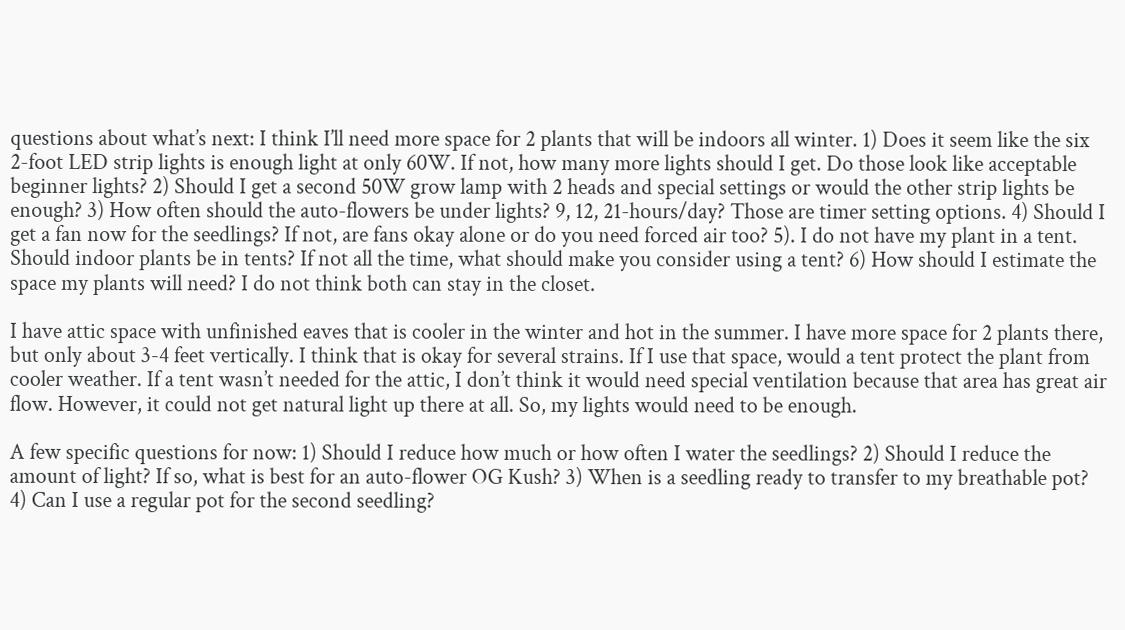questions about what’s next: I think I’ll need more space for 2 plants that will be indoors all winter. 1) Does it seem like the six 2-foot LED strip lights is enough light at only 60W. If not, how many more lights should I get. Do those look like acceptable beginner lights? 2) Should I get a second 50W grow lamp with 2 heads and special settings or would the other strip lights be enough? 3) How often should the auto-flowers be under lights? 9, 12, 21-hours/day? Those are timer setting options. 4) Should I get a fan now for the seedlings? If not, are fans okay alone or do you need forced air too? 5). I do not have my plant in a tent. Should indoor plants be in tents? If not all the time, what should make you consider using a tent? 6) How should I estimate the space my plants will need? I do not think both can stay in the closet.

I have attic space with unfinished eaves that is cooler in the winter and hot in the summer. I have more space for 2 plants there, but only about 3-4 feet vertically. I think that is okay for several strains. If I use that space, would a tent protect the plant from cooler weather. If a tent wasn’t needed for the attic, I don’t think it would need special ventilation because that area has great air flow. However, it could not get natural light up there at all. So, my lights would need to be enough.

A few specific questions for now: 1) Should I reduce how much or how often I water the seedlings? 2) Should I reduce the amount of light? If so, what is best for an auto-flower OG Kush? 3) When is a seedling ready to transfer to my breathable pot? 4) Can I use a regular pot for the second seedling?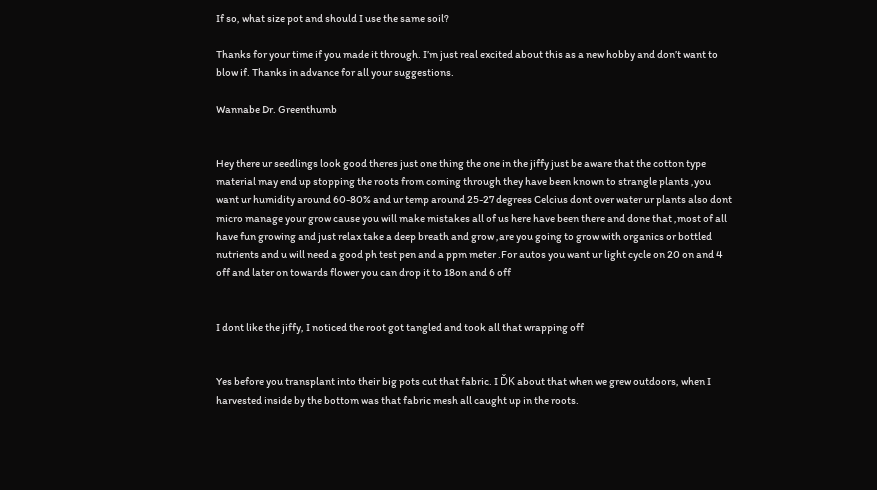If so, what size pot and should I use the same soil?

Thanks for your time if you made it through. I’m just real excited about this as a new hobby and don’t want to blow if. Thanks in advance for all your suggestions.

Wannabe Dr. Greenthumb


Hey there ur seedlings look good theres just one thing the one in the jiffy just be aware that the cotton type material may end up stopping the roots from coming through they have been known to strangle plants ,you want ur humidity around 60-80% and ur temp around 25-27 degrees Celcius dont over water ur plants also dont micro manage your grow cause you will make mistakes all of us here have been there and done that ,most of all have fun growing and just relax take a deep breath and grow ,are you going to grow with organics or bottled nutrients and u will need a good ph test pen and a ppm meter .For autos you want ur light cycle on 20 on and 4 off and later on towards flower you can drop it to 18on and 6 off


I dont like the jiffy, I noticed the root got tangled and took all that wrapping off


Yes before you transplant into their big pots cut that fabric. I ĎK about that when we grew outdoors, when I harvested inside by the bottom was that fabric mesh all caught up in the roots.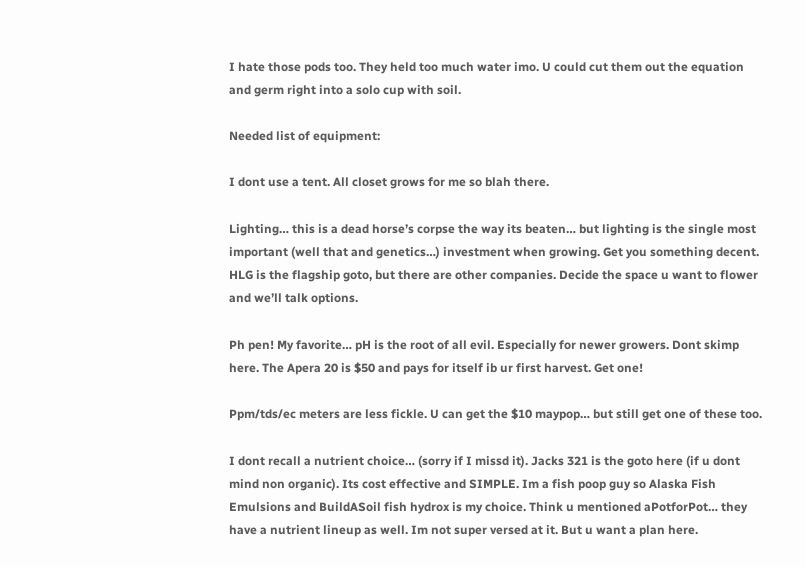I hate those pods too. They held too much water imo. U could cut them out the equation and germ right into a solo cup with soil.

Needed list of equipment:

I dont use a tent. All closet grows for me so blah there.

Lighting… this is a dead horse’s corpse the way its beaten… but lighting is the single most important (well that and genetics…) investment when growing. Get you something decent. HLG is the flagship goto, but there are other companies. Decide the space u want to flower and we’ll talk options.

Ph pen! My favorite… pH is the root of all evil. Especially for newer growers. Dont skimp here. The Apera 20 is $50 and pays for itself ib ur first harvest. Get one!

Ppm/tds/ec meters are less fickle. U can get the $10 maypop… but still get one of these too.

I dont recall a nutrient choice… (sorry if I missd it). Jacks 321 is the goto here (if u dont mind non organic). Its cost effective and SIMPLE. Im a fish poop guy so Alaska Fish Emulsions and BuildASoil fish hydrox is my choice. Think u mentioned aPotforPot… they have a nutrient lineup as well. Im not super versed at it. But u want a plan here.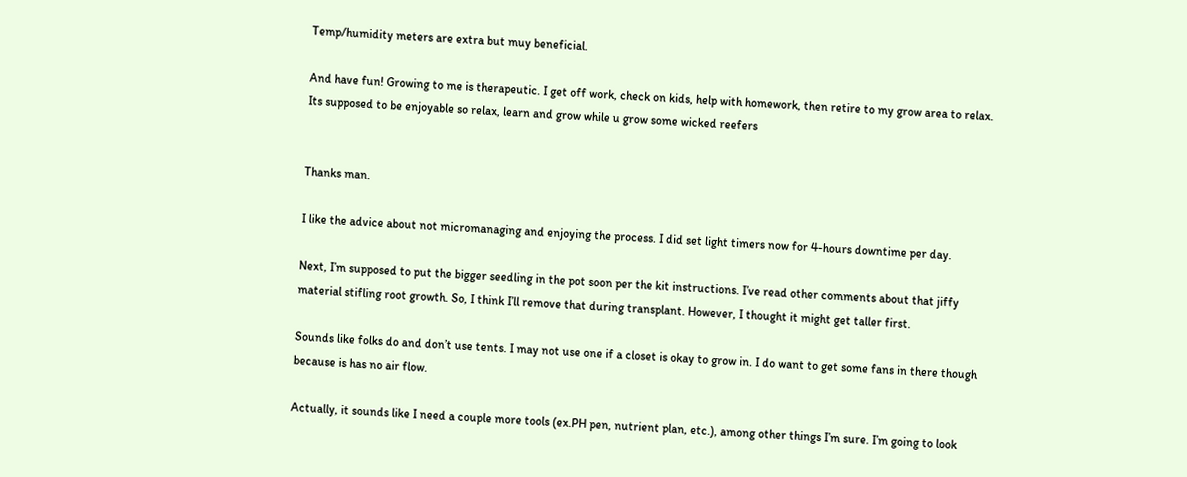Temp/humidity meters are extra but muy beneficial.

And have fun! Growing to me is therapeutic. I get off work, check on kids, help with homework, then retire to my grow area to relax. Its supposed to be enjoyable so relax, learn and grow while u grow some wicked reefers


Thanks man.

I like the advice about not micromanaging and enjoying the process. I did set light timers now for 4-hours downtime per day.

Next, I’m supposed to put the bigger seedling in the pot soon per the kit instructions. I’ve read other comments about that jiffy material stifling root growth. So, I think I’ll remove that during transplant. However, I thought it might get taller first.

Sounds like folks do and don’t use tents. I may not use one if a closet is okay to grow in. I do want to get some fans in there though because is has no air flow.

Actually, it sounds like I need a couple more tools (ex.PH pen, nutrient plan, etc.), among other things I’m sure. I’m going to look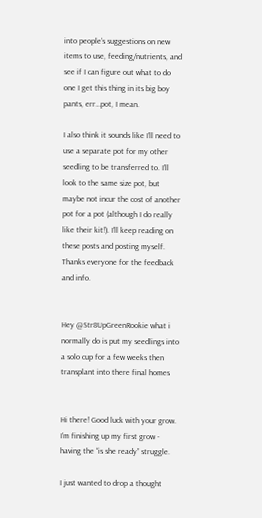into people’s suggestions on new items to use, feeding/nutrients, and see if I can figure out what to do one I get this thing in its big boy pants, err…pot, I mean.

I also think it sounds like I’ll need to use a separate pot for my other seedling to be transferred to. I’ll look to the same size pot, but maybe not incur the cost of another pot for a pot (although I do really like their kit!). I’ll keep reading on these posts and posting myself. Thanks everyone for the feedback and info.


Hey @Str8UpGreenRookie what i normally do is put my seedlings into a solo cup for a few weeks then transplant into there final homes


Hi there! Good luck with your grow. I’m finishing up my first grow - having the “is she ready” struggle.

I just wanted to drop a thought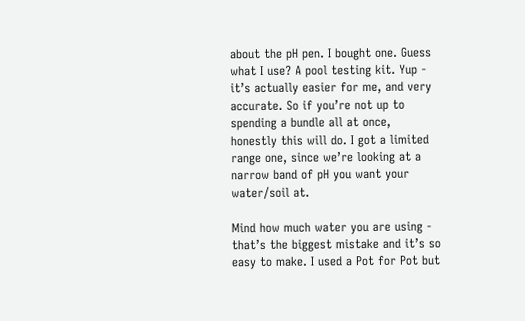about the pH pen. I bought one. Guess what I use? A pool testing kit. Yup - it’s actually easier for me, and very accurate. So if you’re not up to spending a bundle all at once, honestly this will do. I got a limited range one, since we’re looking at a narrow band of pH you want your water/soil at.

Mind how much water you are using - that’s the biggest mistake and it’s so easy to make. I used a Pot for Pot but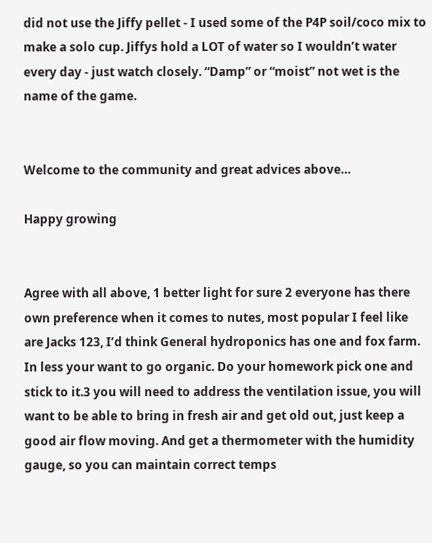did not use the Jiffy pellet - I used some of the P4P soil/coco mix to make a solo cup. Jiffys hold a LOT of water so I wouldn’t water every day - just watch closely. “Damp” or “moist” not wet is the name of the game.


Welcome to the community and great advices above…

Happy growing


Agree with all above, 1 better light for sure 2 everyone has there own preference when it comes to nutes, most popular I feel like are Jacks 123, I’d think General hydroponics has one and fox farm. In less your want to go organic. Do your homework pick one and stick to it.3 you will need to address the ventilation issue, you will want to be able to bring in fresh air and get old out, just keep a good air flow moving. And get a thermometer with the humidity gauge, so you can maintain correct temps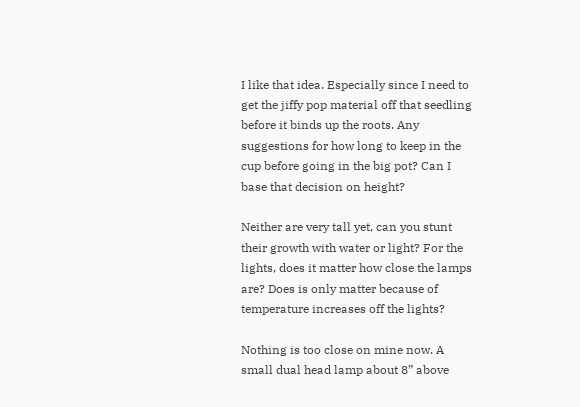I like that idea. Especially since I need to get the jiffy pop material off that seedling before it binds up the roots. Any suggestions for how long to keep in the cup before going in the big pot? Can I base that decision on height?

Neither are very tall yet, can you stunt their growth with water or light? For the lights, does it matter how close the lamps are? Does is only matter because of temperature increases off the lights?

Nothing is too close on mine now. A small dual head lamp about 8” above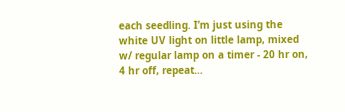each seedling. I’m just using the white UV light on little lamp, mixed w/ regular lamp on a timer - 20 hr on, 4 hr off, repeat…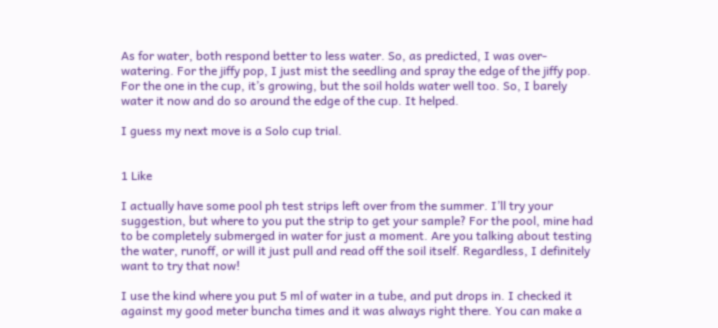As for water, both respond better to less water. So, as predicted, I was over-watering. For the jiffy pop, I just mist the seedling and spray the edge of the jiffy pop. For the one in the cup, it’s growing, but the soil holds water well too. So, I barely water it now and do so around the edge of the cup. It helped.

I guess my next move is a Solo cup trial.


1 Like

I actually have some pool ph test strips left over from the summer. I’ll try your suggestion, but where to you put the strip to get your sample? For the pool, mine had to be completely submerged in water for just a moment. Are you talking about testing the water, runoff, or will it just pull and read off the soil itself. Regardless, I definitely want to try that now!

I use the kind where you put 5 ml of water in a tube, and put drops in. I checked it against my good meter buncha times and it was always right there. You can make a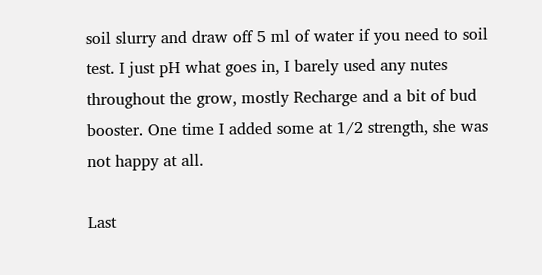soil slurry and draw off 5 ml of water if you need to soil test. I just pH what goes in, I barely used any nutes throughout the grow, mostly Recharge and a bit of bud booster. One time I added some at 1/2 strength, she was not happy at all.

Last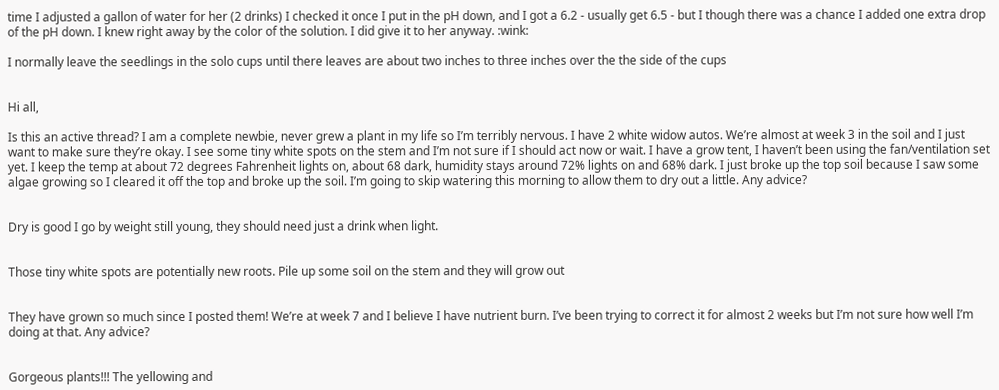time I adjusted a gallon of water for her (2 drinks) I checked it once I put in the pH down, and I got a 6.2 - usually get 6.5 - but I though there was a chance I added one extra drop of the pH down. I knew right away by the color of the solution. I did give it to her anyway. :wink:

I normally leave the seedlings in the solo cups until there leaves are about two inches to three inches over the the side of the cups


Hi all,

Is this an active thread? I am a complete newbie, never grew a plant in my life so I’m terribly nervous. I have 2 white widow autos. We’re almost at week 3 in the soil and I just want to make sure they’re okay. I see some tiny white spots on the stem and I’m not sure if I should act now or wait. I have a grow tent, I haven’t been using the fan/ventilation set yet. I keep the temp at about 72 degrees Fahrenheit lights on, about 68 dark, humidity stays around 72% lights on and 68% dark. I just broke up the top soil because I saw some algae growing so I cleared it off the top and broke up the soil. I’m going to skip watering this morning to allow them to dry out a little. Any advice?


Dry is good I go by weight still young, they should need just a drink when light.


Those tiny white spots are potentially new roots. Pile up some soil on the stem and they will grow out


They have grown so much since I posted them! We’re at week 7 and I believe I have nutrient burn. I’ve been trying to correct it for almost 2 weeks but I’m not sure how well I’m doing at that. Any advice?


Gorgeous plants!!! The yellowing and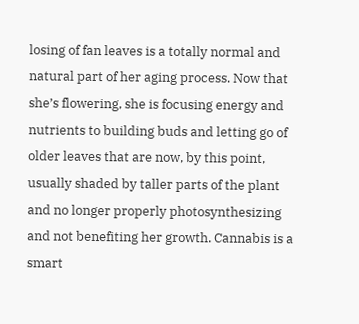losing of fan leaves is a totally normal and natural part of her aging process. Now that she’s flowering, she is focusing energy and nutrients to building buds and letting go of older leaves that are now, by this point, usually shaded by taller parts of the plant and no longer properly photosynthesizing and not benefiting her growth. Cannabis is a smart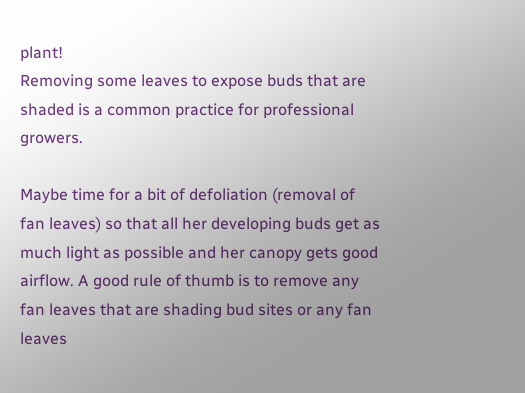plant!
Removing some leaves to expose buds that are shaded is a common practice for professional growers.

Maybe time for a bit of defoliation (removal of fan leaves) so that all her developing buds get as much light as possible and her canopy gets good airflow. A good rule of thumb is to remove any fan leaves that are shading bud sites or any fan leaves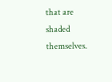that are shaded themselves.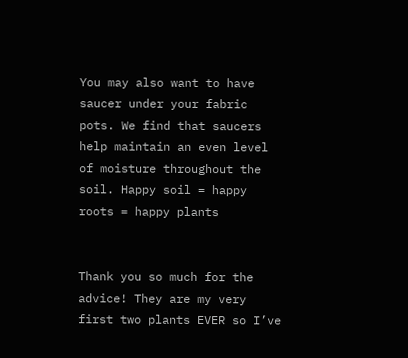You may also want to have saucer under your fabric pots. We find that saucers help maintain an even level of moisture throughout the soil. Happy soil = happy roots = happy plants


Thank you so much for the advice! They are my very first two plants EVER so I’ve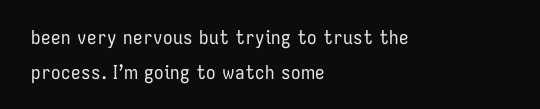been very nervous but trying to trust the process. I’m going to watch some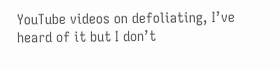YouTube videos on defoliating, I’ve heard of it but I don’t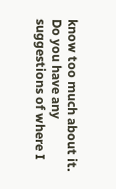know too much about it. Do you have any suggestions of where I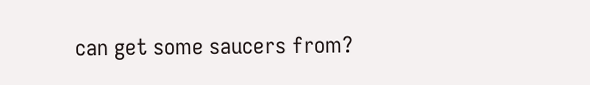can get some saucers from?